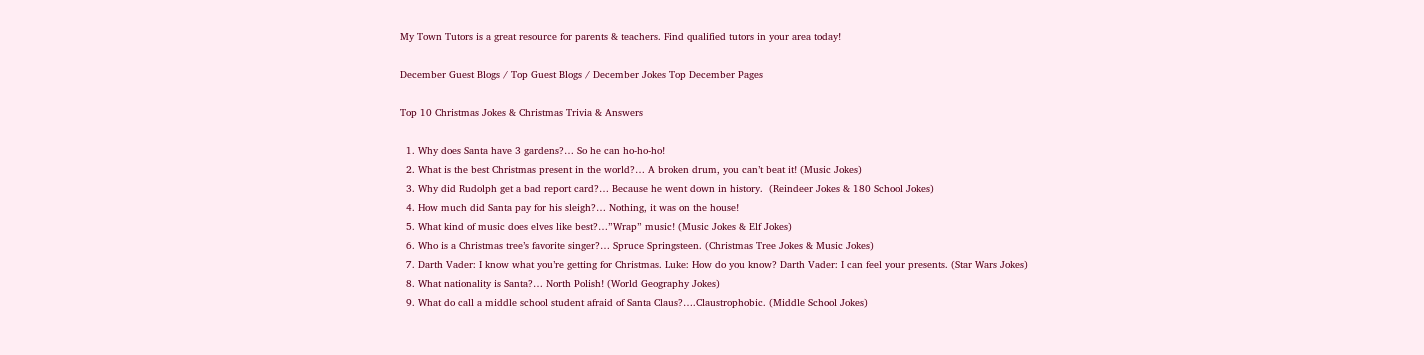My Town Tutors is a great resource for parents & teachers. Find qualified tutors in your area today!

December Guest Blogs / Top Guest Blogs / December Jokes Top December Pages

Top 10 Christmas Jokes & Christmas Trivia & Answers

  1. Why does Santa have 3 gardens?… So he can ho-ho-ho!
  2. What is the best Christmas present in the world?… A broken drum, you can’t beat it! (Music Jokes)
  3. Why did Rudolph get a bad report card?… Because he went down in history.  (Reindeer Jokes & 180 School Jokes)
  4. How much did Santa pay for his sleigh?… Nothing, it was on the house!
  5. What kind of music does elves like best?…”Wrap” music! (Music Jokes & Elf Jokes)
  6. Who is a Christmas tree’s favorite singer?… Spruce Springsteen. (Christmas Tree Jokes & Music Jokes)
  7. Darth Vader: I know what you’re getting for Christmas. Luke: How do you know? Darth Vader: I can feel your presents. (Star Wars Jokes)
  8. What nationality is Santa?… North Polish! (World Geography Jokes)
  9. What do call a middle school student afraid of Santa Claus?….Claustrophobic. (Middle School Jokes)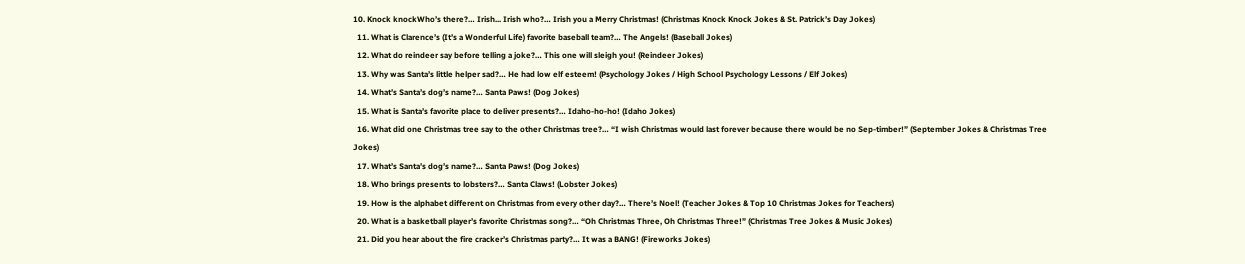10. Knock knockWho’s there?… Irish... Irish who?… Irish you a Merry Christmas! (Christmas Knock Knock Jokes & St. Patrick’s Day Jokes)
  11. What is Clarence’s (It’s a Wonderful Life) favorite baseball team?… The Angels! (Baseball Jokes)
  12. What do reindeer say before telling a joke?… This one will sleigh you! (Reindeer Jokes)
  13. Why was Santa’s little helper sad?… He had low elf esteem! (Psychology Jokes / High School Psychology Lessons / Elf Jokes)
  14. What’s Santa’s dog’s name?… Santa Paws! (Dog Jokes)
  15. What is Santa’s favorite place to deliver presents?… Idaho-ho-ho! (Idaho Jokes)
  16. What did one Christmas tree say to the other Christmas tree?… “I wish Christmas would last forever because there would be no Sep-timber!” (September Jokes & Christmas Tree Jokes)
  17. What’s Santa’s dog’s name?… Santa Paws! (Dog Jokes)
  18. Who brings presents to lobsters?… Santa Claws! (Lobster Jokes)
  19. How is the alphabet different on Christmas from every other day?… There’s Noel! (Teacher Jokes & Top 10 Christmas Jokes for Teachers)
  20. What is a basketball player’s favorite Christmas song?… “Oh Christmas Three, Oh Christmas Three!” (Christmas Tree Jokes & Music Jokes)
  21. Did you hear about the fire cracker’s Christmas party?… It was a BANG! (Fireworks Jokes)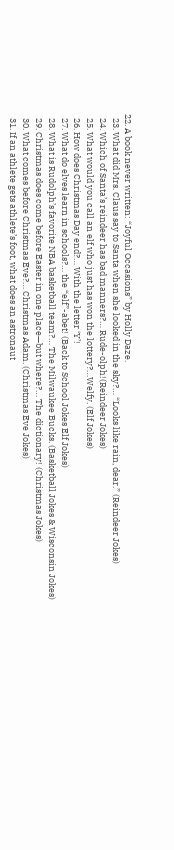22. A book never written: “Joyful Occasions” by Holly Daze.
  23. What did Mrs. Claus say to Santa when she looked in the sky?… “Looks like rain, dear.” (Reindeer Jokes)
  24. Which of Santa’s reindeer has bad manners?… Rude-olph!(Reindeer Jokes)
  25. What would you call an elf who just has won the lottery?…Welfy. (Elf Jokes)
  26. How does Christmas Day end?… With the letter ‘Y’!
  27. What do elves learn in schools?… the “elf”-abet! (Back to School Jokes Elf Jokes)
  28. What is Rudolph’s favorite NBA basketball team?… The Milwaukee Bucks. (Basketball Jokes & Wisconsin Jokes)
  29. Christmas does come before Easter in one place—but where?… The dictionary! (Christmas Jokes)
  30. What comes before Christmas Eve?… Christmas Adam. (Christmas Eve Jokes)
  31. If an athlete gets athlete’s foot, what does an astronaut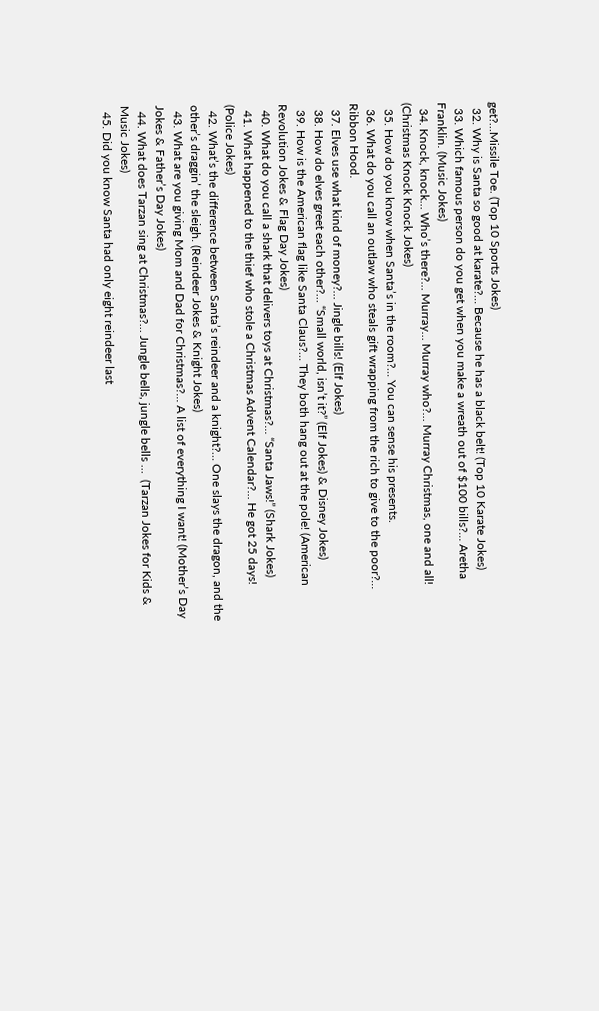get?…Missile Toe. (Top 10 Sports Jokes)
  32. Why is Santa so good at karate?… Because he has a black belt! (Top 10 Karate Jokes)
  33. Which famous person do you get when you make a wreath out of $100 bills?… Aretha Franklin. (Music Jokes)
  34. Knock, knock… Who’s there?… Murray… Murray who?… Murray Christmas, one and all! (Christmas Knock Knock Jokes)
  35. How do you know when Santa’s in the room?… You can sense his presents.
  36. What do you call an outlaw who steals gift wrapping from the rich to give to the poor?… Ribbon Hood.
  37. Elves use what kind of money?… Jingle bills! (Elf Jokes)
  38. How do elves greet each other?… “Small world, isn’t it?” (Elf Jokes) & Disney Jokes)
  39. How is the American flag like Santa Claus?… They both hang out at the pole! (American Revolution Jokes & Flag Day Jokes)
  40. What do you call a shark that delivers toys at Christmas?… “Santa Jaws!” (Shark Jokes)
  41. What happened to the thief who stole a Christmas Advent Calendar?… He got 25 days! (Police Jokes)
  42. What’s the difference between Santa’s reindeer and a knight?… One slays the dragon, and the other’s draggin’ the sleigh. (Reindeer Jokes & Knight Jokes)
  43. What are you giving Mom and Dad for Christmas?… A list of everything I want! (Mother’s Day Jokes & Father’s Day Jokes)
  44. What does Tarzan sing at Christmas?… Jungle bells, jungle bells …  (Tarzan Jokes for Kids & Music Jokes)
  45. Did you know Santa had only eight reindeer last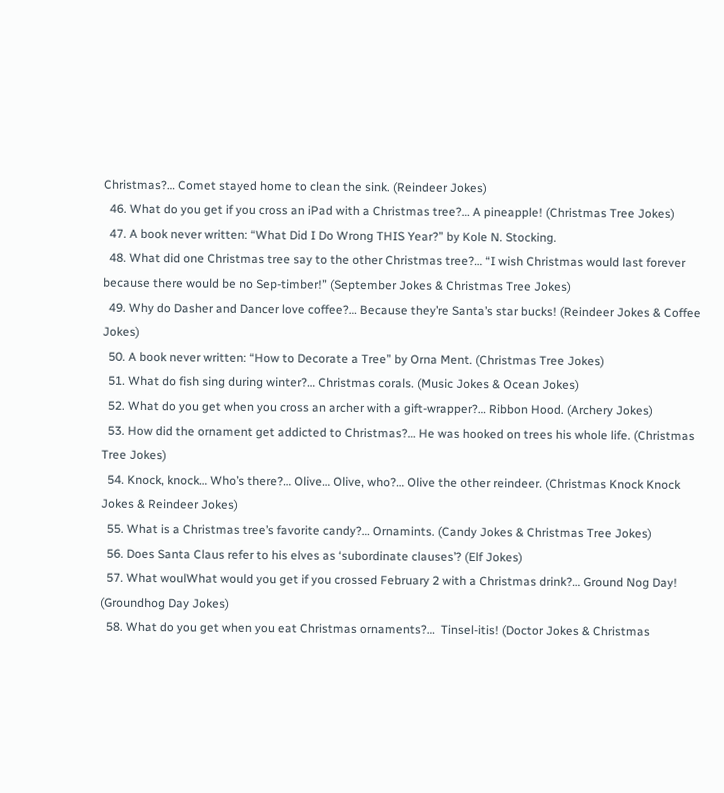Christmas?… Comet stayed home to clean the sink. (Reindeer Jokes)
  46. What do you get if you cross an iPad with a Christmas tree?… A pineapple! (Christmas Tree Jokes)
  47. A book never written: “What Did I Do Wrong THIS Year?” by Kole N. Stocking.
  48. What did one Christmas tree say to the other Christmas tree?… “I wish Christmas would last forever because there would be no Sep-timber!” (September Jokes & Christmas Tree Jokes)
  49. Why do Dasher and Dancer love coffee?… Because they’re Santa’s star bucks! (Reindeer Jokes & Coffee Jokes)
  50. A book never written: “How to Decorate a Tree” by Orna Ment. (Christmas Tree Jokes)
  51. What do fish sing during winter?… Christmas corals. (Music Jokes & Ocean Jokes)
  52. What do you get when you cross an archer with a gift-wrapper?… Ribbon Hood. (Archery Jokes)
  53. How did the ornament get addicted to Christmas?… He was hooked on trees his whole life. (Christmas Tree Jokes)
  54. Knock, knock… Who’s there?… Olive… Olive, who?… Olive the other reindeer. (Christmas Knock Knock Jokes & Reindeer Jokes)
  55. What is a Christmas tree’s favorite candy?… Ornamints. (Candy Jokes & Christmas Tree Jokes)
  56. Does Santa Claus refer to his elves as ‘subordinate clauses’? (Elf Jokes)
  57. What woulWhat would you get if you crossed February 2 with a Christmas drink?… Ground Nog Day! (Groundhog Day Jokes)
  58. What do you get when you eat Christmas ornaments?…  Tinsel-itis! (Doctor Jokes & Christmas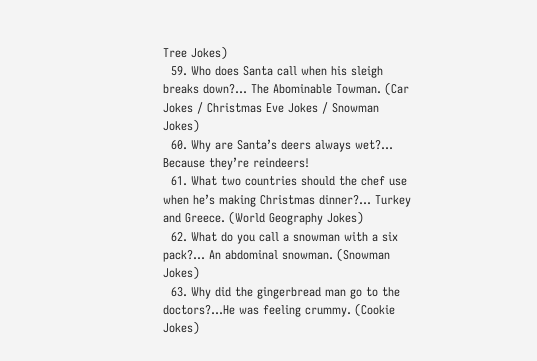Tree Jokes)
  59. Who does Santa call when his sleigh breaks down?… The Abominable Towman. (Car Jokes / Christmas Eve Jokes / Snowman Jokes)
  60. Why are Santa’s deers always wet?… Because they’re reindeers!
  61. What two countries should the chef use when he’s making Christmas dinner?… Turkey and Greece. (World Geography Jokes)
  62. What do you call a snowman with a six pack?… An abdominal snowman. (Snowman Jokes)
  63. Why did the gingerbread man go to the doctors?…He was feeling crummy. (Cookie Jokes)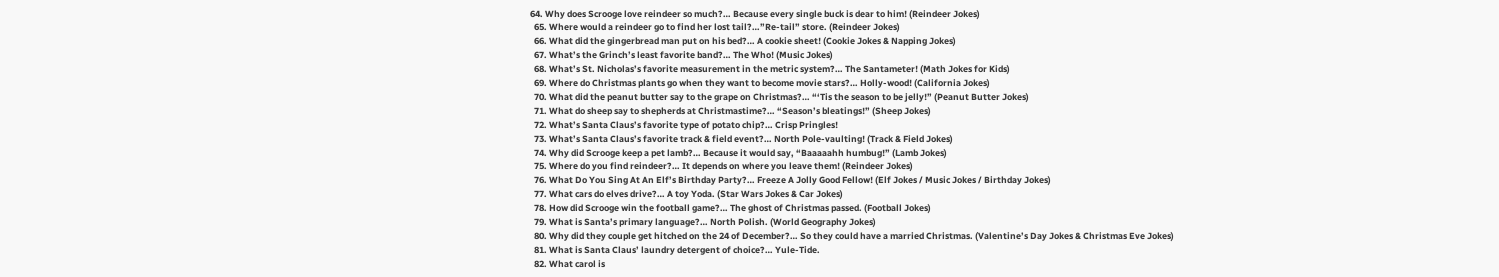64. Why does Scrooge love reindeer so much?… Because every single buck is dear to him! (Reindeer Jokes)
  65. Where would a reindeer go to find her lost tail?…”Re-tail” store. (Reindeer Jokes)
  66. What did the gingerbread man put on his bed?… A cookie sheet! (Cookie Jokes & Napping Jokes)
  67. What’s the Grinch’s least favorite band?… The Who! (Music Jokes)
  68. What’s St. Nicholas’s favorite measurement in the metric system?… The Santameter! (Math Jokes for Kids)
  69. Where do Christmas plants go when they want to become movie stars?… Holly-wood! (California Jokes)
  70. What did the peanut butter say to the grape on Christmas?… “‘Tis the season to be jelly!” (Peanut Butter Jokes)
  71. What do sheep say to shepherds at Christmastime?… “Season’s bleatings!” (Sheep Jokes)
  72. What’s Santa Claus’s favorite type of potato chip?… Crisp Pringles!
  73. What’s Santa Claus’s favorite track & field event?… North Pole-vaulting! (Track & Field Jokes)
  74. Why did Scrooge keep a pet lamb?… Because it would say, “Baaaaahh humbug!” (Lamb Jokes)
  75. Where do you find reindeer?… It depends on where you leave them! (Reindeer Jokes)
  76. What Do You Sing At An Elf’s Birthday Party?… Freeze A Jolly Good Fellow! (Elf Jokes / Music Jokes / Birthday Jokes)
  77. What cars do elves drive?… A toy Yoda. (Star Wars Jokes & Car Jokes)
  78. How did Scrooge win the football game?… The ghost of Christmas passed. (Football Jokes)
  79. What is Santa’s primary language?… North Polish. (World Geography Jokes)
  80. Why did they couple get hitched on the 24 of December?… So they could have a married Christmas. (Valentine’s Day Jokes & Christmas Eve Jokes)
  81. What is Santa Claus’ laundry detergent of choice?… Yule-Tide.
  82. What carol is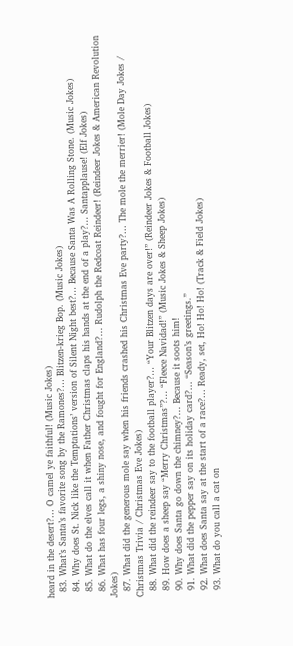heard in the desert?… O camel ye faithful! (Music Jokes)
  83. What’s Santa’s favorite song by the Ramones?… Blitzen-krieg Bop. (Music Jokes)
  84. Why does St. Nick like the Temptations’ version of Silent Night best?… Because Santa Was A Rolling Stone. (Music Jokes)
  85. What do the elves call it when Father Christmas claps his hands at the end of a play?… Santapplause! (Elf Jokes)
  86. What has four legs, a shiny nose, and fought for England?… Rudolph the Redcoat Reindeer! (Reindeer Jokes & American Revolution Jokes)
  87. What did the generous mole say when his friends crashed his Christmas Eve party?… The mole the merrier! (Mole Day Jokes / Christmas Trivia / Christmas Eve Jokes)
  88. What did the reindeer say to the football player?… “Your Blitzen days are over!” (Reindeer Jokes & Football Jokes)
  89. How does a sheep say “Merry Christmas”?… “Fleece Navidad!” (Music Jokes & Sheep Jokes)
  90. Why does Santa go down the chimney?… Because it soots him!
  91. What did the pepper say on its holiday card?… “Season’s greetings.”
  92. What does Santa say at the start of a race?… Ready, set, Ho! Ho! Ho! (Track & Field Jokes)
  93. What do you call a cat on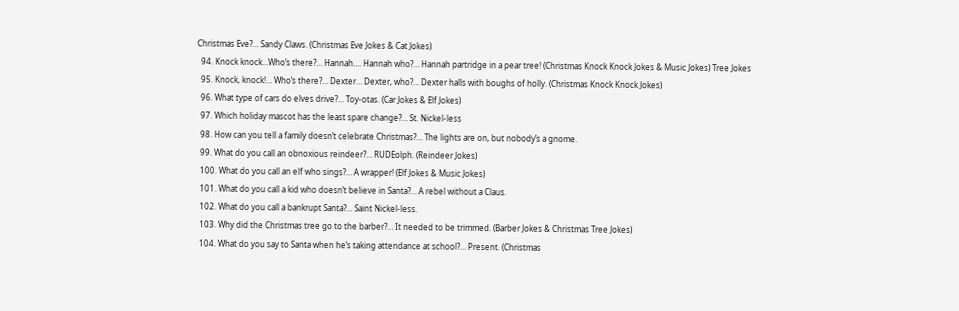Christmas Eve?… Sandy Claws. (Christmas Eve Jokes & Cat Jokes)
  94. Knock knock…Who’s there?… Hannah…. Hannah who?… Hannah partridge in a pear tree! (Christmas Knock Knock Jokes & Music Jokes) Tree Jokes
  95. Knock, knock!… Who’s there?… Dexter… Dexter, who?… Dexter halls with boughs of holly. (Christmas Knock Knock Jokes)
  96. What type of cars do elves drive?… Toy-otas. (Car Jokes & Elf Jokes)
  97. Which holiday mascot has the least spare change?… St. Nickel-less
  98. How can you tell a family doesn’t celebrate Christmas?… The lights are on, but nobody’s a gnome.
  99. What do you call an obnoxious reindeer?… RUDEolph. (Reindeer Jokes)
  100. What do you call an elf who sings?… A wrapper! (Elf Jokes & Music Jokes)
  101. What do you call a kid who doesn’t believe in Santa?… A rebel without a Claus.
  102. What do you call a bankrupt Santa?… Saint Nickel-less.
  103. Why did the Christmas tree go to the barber?… It needed to be trimmed. (Barber Jokes & Christmas Tree Jokes)
  104. What do you say to Santa when he’s taking attendance at school?… Present. (Christmas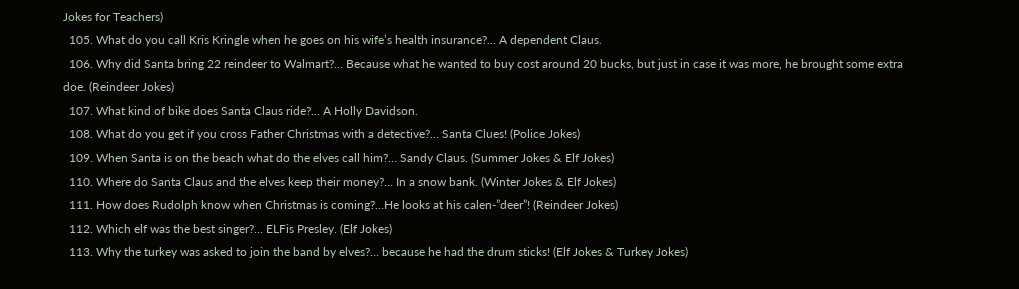Jokes for Teachers)
  105. What do you call Kris Kringle when he goes on his wife’s health insurance?… A dependent Claus.
  106. Why did Santa bring 22 reindeer to Walmart?… Because what he wanted to buy cost around 20 bucks, but just in case it was more, he brought some extra doe. (Reindeer Jokes)
  107. What kind of bike does Santa Claus ride?… A Holly Davidson.
  108. What do you get if you cross Father Christmas with a detective?… Santa Clues! (Police Jokes)
  109. When Santa is on the beach what do the elves call him?… Sandy Claus. (Summer Jokes & Elf Jokes)
  110. Where do Santa Claus and the elves keep their money?… In a snow bank. (Winter Jokes & Elf Jokes)
  111. How does Rudolph know when Christmas is coming?…He looks at his calen-”deer”! (Reindeer Jokes)
  112. Which elf was the best singer?… ELFis Presley. (Elf Jokes)
  113. Why the turkey was asked to join the band by elves?… because he had the drum sticks! (Elf Jokes & Turkey Jokes)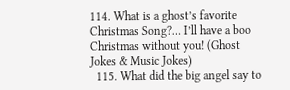114. What is a ghost’s favorite Christmas Song?… I’ll have a boo Christmas without you! (Ghost Jokes & Music Jokes)
  115. What did the big angel say to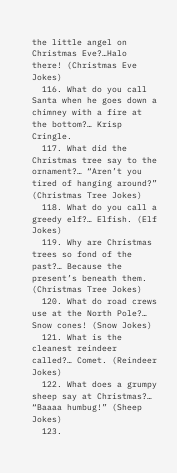the little angel on Christmas Eve?…Halo there! (Christmas Eve Jokes)
  116. What do you call Santa when he goes down a chimney with a fire at the bottom?… Krisp Cringle.
  117. What did the Christmas tree say to the ornament?… “Aren’t you tired of hanging around?” (Christmas Tree Jokes)
  118. What do you call a greedy elf?… Elfish. (Elf Jokes)
  119. Why are Christmas trees so fond of the past?… Because the present’s beneath them. (Christmas Tree Jokes)
  120. What do road crews use at the North Pole?… Snow cones! (Snow Jokes)
  121. What is the cleanest reindeer called?… Comet. (Reindeer Jokes)
  122. What does a grumpy sheep say at Christmas?…  “Baaaa humbug!” (Sheep Jokes)
  123.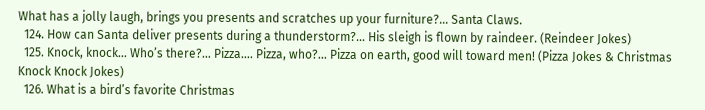What has a jolly laugh, brings you presents and scratches up your furniture?… Santa Claws.
  124. How can Santa deliver presents during a thunderstorm?… His sleigh is flown by raindeer. (Reindeer Jokes)
  125. Knock, knock… Who’s there?… Pizza…. Pizza, who?… Pizza on earth, good will toward men! (Pizza Jokes & Christmas Knock Knock Jokes)
  126. What is a bird’s favorite Christmas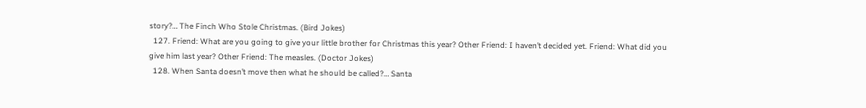story?… The Finch Who Stole Christmas. (Bird Jokes)
  127. Friend: What are you going to give your little brother for Christmas this year? Other Friend: I haven’t decided yet. Friend: What did you give him last year? Other Friend: The measles. (Doctor Jokes)
  128. When Santa doesn’t move then what he should be called?… Santa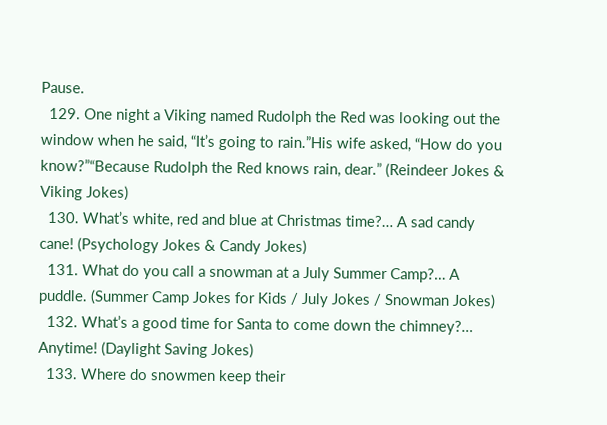Pause.
  129. One night a Viking named Rudolph the Red was looking out the window when he said, “It’s going to rain.”His wife asked, “How do you know?”“Because Rudolph the Red knows rain, dear.” (Reindeer Jokes & Viking Jokes)
  130. What’s white, red and blue at Christmas time?… A sad candy cane! (Psychology Jokes & Candy Jokes)
  131. What do you call a snowman at a July Summer Camp?… A puddle. (Summer Camp Jokes for Kids / July Jokes / Snowman Jokes)
  132. What’s a good time for Santa to come down the chimney?… Anytime! (Daylight Saving Jokes)
  133. Where do snowmen keep their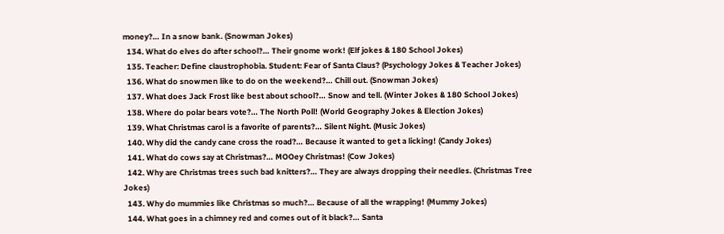money?… In a snow bank. (Snowman Jokes)
  134. What do elves do after school?… Their gnome work! (Elf jokes & 180 School Jokes)
  135. Teacher: Define claustrophobia. Student: Fear of Santa Claus? (Psychology Jokes & Teacher Jokes)
  136. What do snowmen like to do on the weekend?… Chill out. (Snowman Jokes)
  137. What does Jack Frost like best about school?… Snow and tell. (Winter Jokes & 180 School Jokes)
  138. Where do polar bears vote?… The North Poll! (World Geography Jokes & Election Jokes)
  139. What Christmas carol is a favorite of parents?… Silent Night. (Music Jokes)
  140. Why did the candy cane cross the road?… Because it wanted to get a licking! (Candy Jokes)
  141. What do cows say at Christmas?… MOOey Christmas! (Cow Jokes)
  142. Why are Christmas trees such bad knitters?… They are always dropping their needles. (Christmas Tree Jokes)
  143. Why do mummies like Christmas so much?… Because of all the wrapping! (Mummy Jokes)
  144. What goes in a chimney red and comes out of it black?… Santa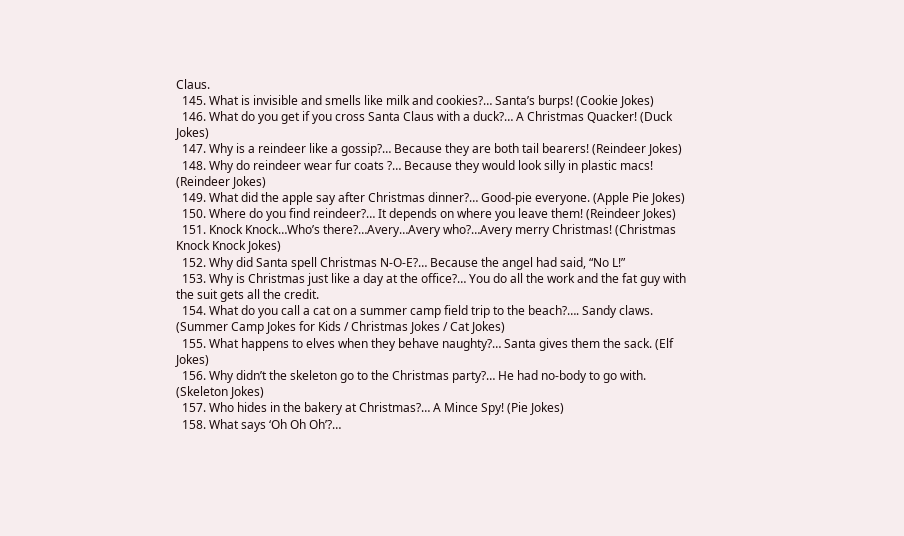Claus.
  145. What is invisible and smells like milk and cookies?… Santa’s burps! (Cookie Jokes)
  146. What do you get if you cross Santa Claus with a duck?… A Christmas Quacker! (Duck Jokes)
  147. Why is a reindeer like a gossip?… Because they are both tail bearers! (Reindeer Jokes)
  148. Why do reindeer wear fur coats ?… Because they would look silly in plastic macs! (Reindeer Jokes)
  149. What did the apple say after Christmas dinner?… Good-pie everyone. (Apple Pie Jokes)
  150. Where do you find reindeer?… It depends on where you leave them! (Reindeer Jokes)
  151. Knock Knock…Who’s there?…Avery…Avery who?…Avery merry Christmas! (Christmas Knock Knock Jokes)
  152. Why did Santa spell Christmas N-O-E?… Because the angel had said, “No L!”
  153. Why is Christmas just like a day at the office?… You do all the work and the fat guy with the suit gets all the credit.
  154. What do you call a cat on a summer camp field trip to the beach?…. Sandy claws. (Summer Camp Jokes for Kids / Christmas Jokes / Cat Jokes)
  155. What happens to elves when they behave naughty?… Santa gives them the sack. (Elf Jokes)
  156. Why didn’t the skeleton go to the Christmas party?… He had no-body to go with. (Skeleton Jokes)
  157. Who hides in the bakery at Christmas?… A Mince Spy! (Pie Jokes)
  158. What says ‘Oh Oh Oh’?…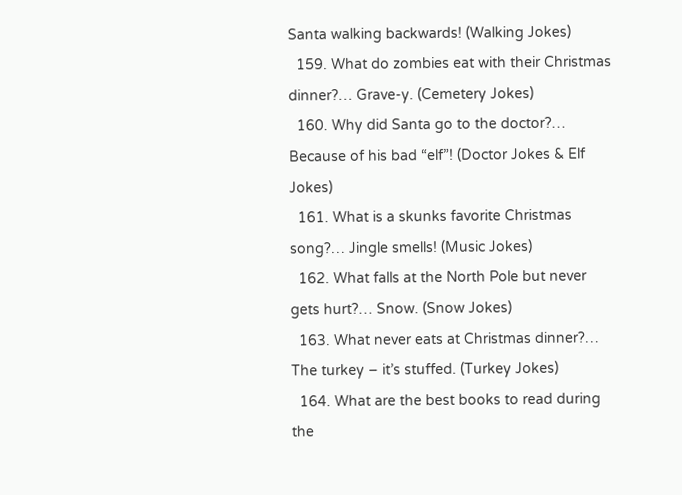Santa walking backwards! (Walking Jokes)
  159. What do zombies eat with their Christmas dinner?… Grave-y. (Cemetery Jokes)
  160. Why did Santa go to the doctor?… Because of his bad “elf”! (Doctor Jokes & Elf Jokes)
  161. What is a skunks favorite Christmas song?… Jingle smells! (Music Jokes)
  162. What falls at the North Pole but never gets hurt?… Snow. (Snow Jokes)
  163. What never eats at Christmas dinner?… The turkey – it’s stuffed. (Turkey Jokes)
  164. What are the best books to read during the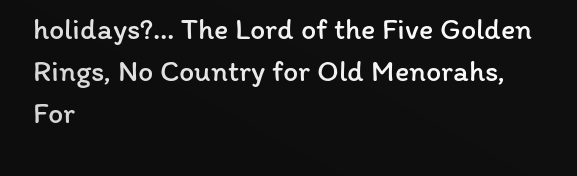holidays?… The Lord of the Five Golden Rings, No Country for Old Menorahs, For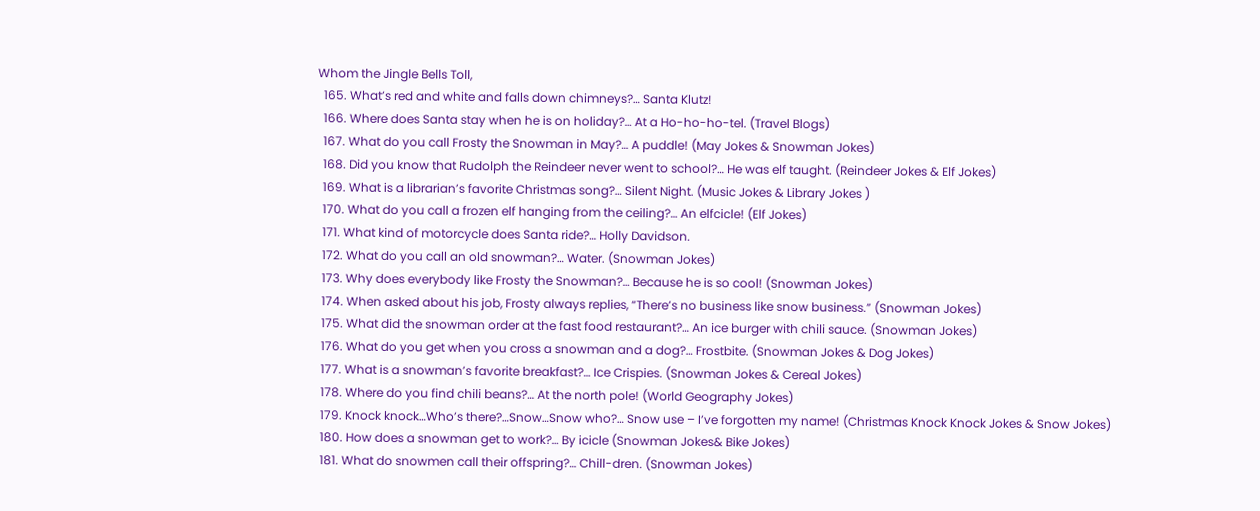Whom the Jingle Bells Toll,
  165. What’s red and white and falls down chimneys?… Santa Klutz!
  166. Where does Santa stay when he is on holiday?… At a Ho-ho-ho-tel. (Travel Blogs)
  167. What do you call Frosty the Snowman in May?… A puddle! (May Jokes & Snowman Jokes)
  168. Did you know that Rudolph the Reindeer never went to school?… He was elf taught. (Reindeer Jokes & Elf Jokes)
  169. What is a librarian’s favorite Christmas song?… Silent Night. (Music Jokes & Library Jokes )
  170. What do you call a frozen elf hanging from the ceiling?… An elfcicle! (Elf Jokes)
  171. What kind of motorcycle does Santa ride?… Holly Davidson.
  172. What do you call an old snowman?… Water. (Snowman Jokes)
  173. Why does everybody like Frosty the Snowman?… Because he is so cool! (Snowman Jokes)
  174. When asked about his job, Frosty always replies, “There’s no business like snow business.” (Snowman Jokes)
  175. What did the snowman order at the fast food restaurant?… An ice burger with chili sauce. (Snowman Jokes)
  176. What do you get when you cross a snowman and a dog?… Frostbite. (Snowman Jokes & Dog Jokes)
  177. What is a snowman’s favorite breakfast?… Ice Crispies. (Snowman Jokes & Cereal Jokes)
  178. Where do you find chili beans?… At the north pole! (World Geography Jokes)
  179. Knock knock…Who’s there?…Snow…Snow who?… Snow use – I’ve forgotten my name! (Christmas Knock Knock Jokes & Snow Jokes)
  180. How does a snowman get to work?… By icicle (Snowman Jokes& Bike Jokes)
  181. What do snowmen call their offspring?… Chill-dren. (Snowman Jokes)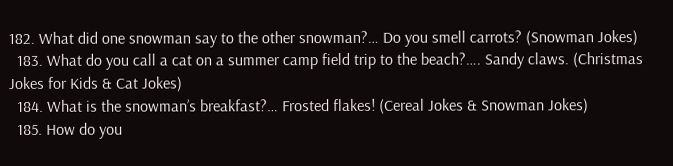182. What did one snowman say to the other snowman?… Do you smell carrots? (Snowman Jokes)
  183. What do you call a cat on a summer camp field trip to the beach?…. Sandy claws. (Christmas Jokes for Kids & Cat Jokes)
  184. What is the snowman’s breakfast?… Frosted flakes! (Cereal Jokes & Snowman Jokes)
  185. How do you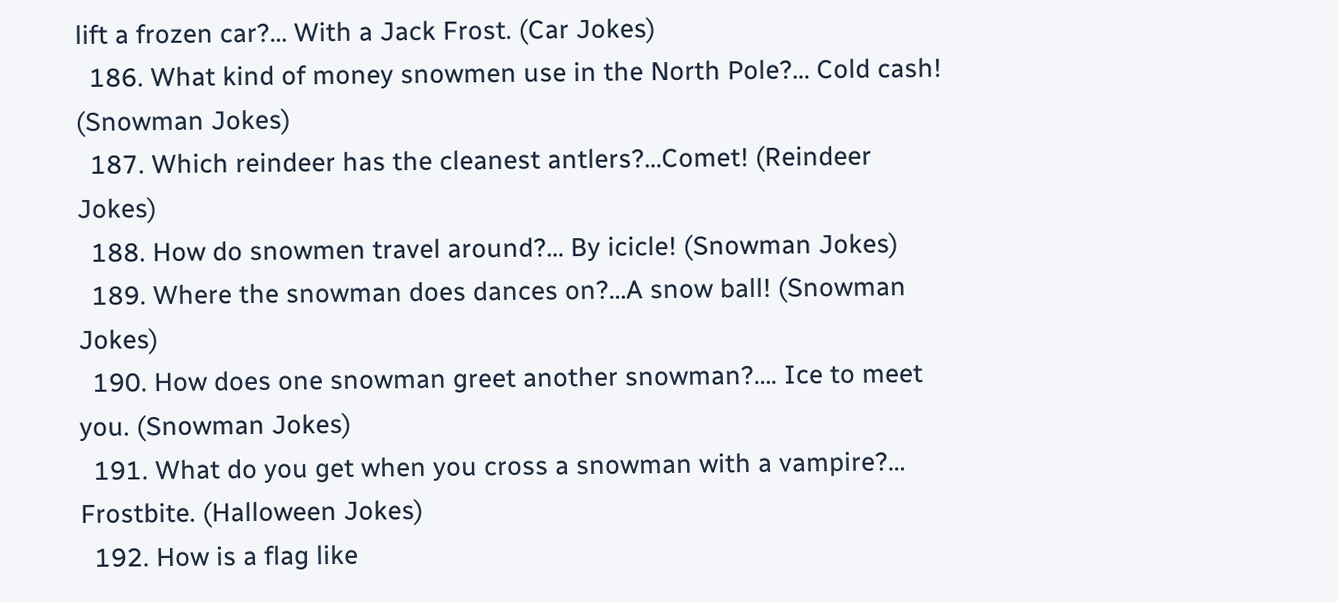lift a frozen car?… With a Jack Frost. (Car Jokes)
  186. What kind of money snowmen use in the North Pole?… Cold cash! (Snowman Jokes)
  187. Which reindeer has the cleanest antlers?…Comet! (Reindeer Jokes)
  188. How do snowmen travel around?… By icicle! (Snowman Jokes)
  189. Where the snowman does dances on?…A snow ball! (Snowman Jokes)
  190. How does one snowman greet another snowman?…. Ice to meet you. (Snowman Jokes)
  191. What do you get when you cross a snowman with a vampire?… Frostbite. (Halloween Jokes)
  192. How is a flag like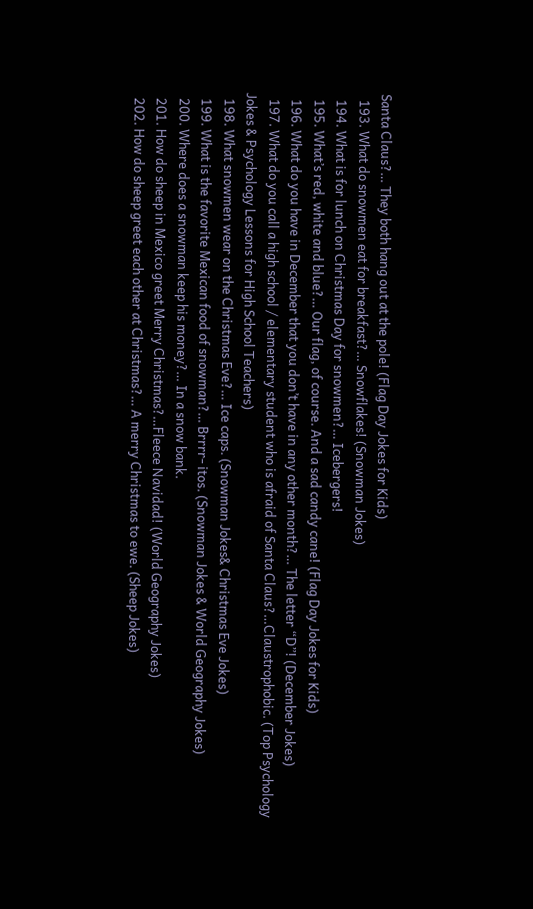Santa Claus?… They both hang out at the pole! (Flag Day Jokes for Kids)
  193. What do snowmen eat for breakfast?… Snowflakes! (Snowman Jokes)
  194. What is for lunch on Christmas Day for snowmen?… Icebergers!
  195. What’s red, white and blue?… Our flag, of course. And a sad candy cane! (Flag Day Jokes for Kids)
  196. What do you have in December that you don’t have in any other month?… The letter “D”! (December Jokes)
  197. What do you call a high school / elementary student who is afraid of Santa Claus?…Claustrophobic. (Top Psychology Jokes & Psychology Lessons for High School Teachers)
  198. What snowmen wear on the Christmas Eve?… Ice caps. (Snowman Jokes& Christmas Eve Jokes)
  199. What is the favorite Mexican food of snowman?… Brrrr- itos. (Snowman Jokes & World Geography Jokes)
  200. Where does a snowman keep his money?… In a snow bank.
  201. How do sheep in Mexico greet Merry Christmas?…Fleece Navidad! (World Geography Jokes)
  202. How do sheep greet each other at Christmas?… A merry Christmas to ewe. (Sheep Jokes)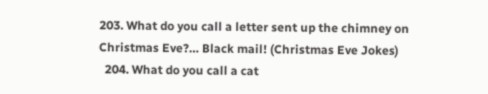203. What do you call a letter sent up the chimney on Christmas Eve?… Black mail! (Christmas Eve Jokes)
  204. What do you call a cat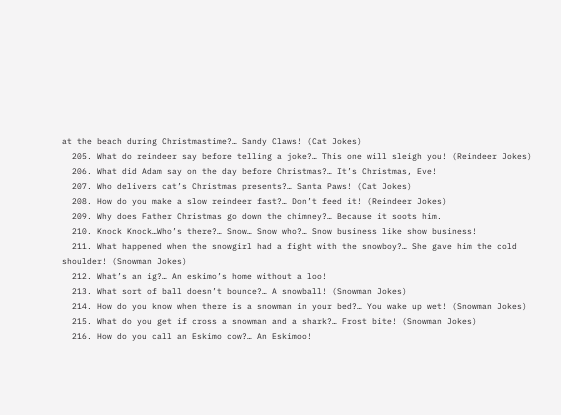at the beach during Christmastime?… Sandy Claws! (Cat Jokes)
  205. What do reindeer say before telling a joke?… This one will sleigh you! (Reindeer Jokes)
  206. What did Adam say on the day before Christmas?… It’s Christmas, Eve!
  207. Who delivers cat’s Christmas presents?… Santa Paws! (Cat Jokes)
  208. How do you make a slow reindeer fast?… Don’t feed it! (Reindeer Jokes)
  209. Why does Father Christmas go down the chimney?… Because it soots him.
  210. Knock Knock…Who’s there?… Snow… Snow who?… Snow business like show business!
  211. What happened when the snowgirl had a fight with the snowboy?… She gave him the cold shoulder! (Snowman Jokes)
  212. What’s an ig?… An eskimo’s home without a loo!
  213. What sort of ball doesn’t bounce?… A snowball! (Snowman Jokes)
  214. How do you know when there is a snowman in your bed?… You wake up wet! (Snowman Jokes)
  215. What do you get if cross a snowman and a shark?… Frost bite! (Snowman Jokes)
  216. How do you call an Eskimo cow?… An Eskimoo!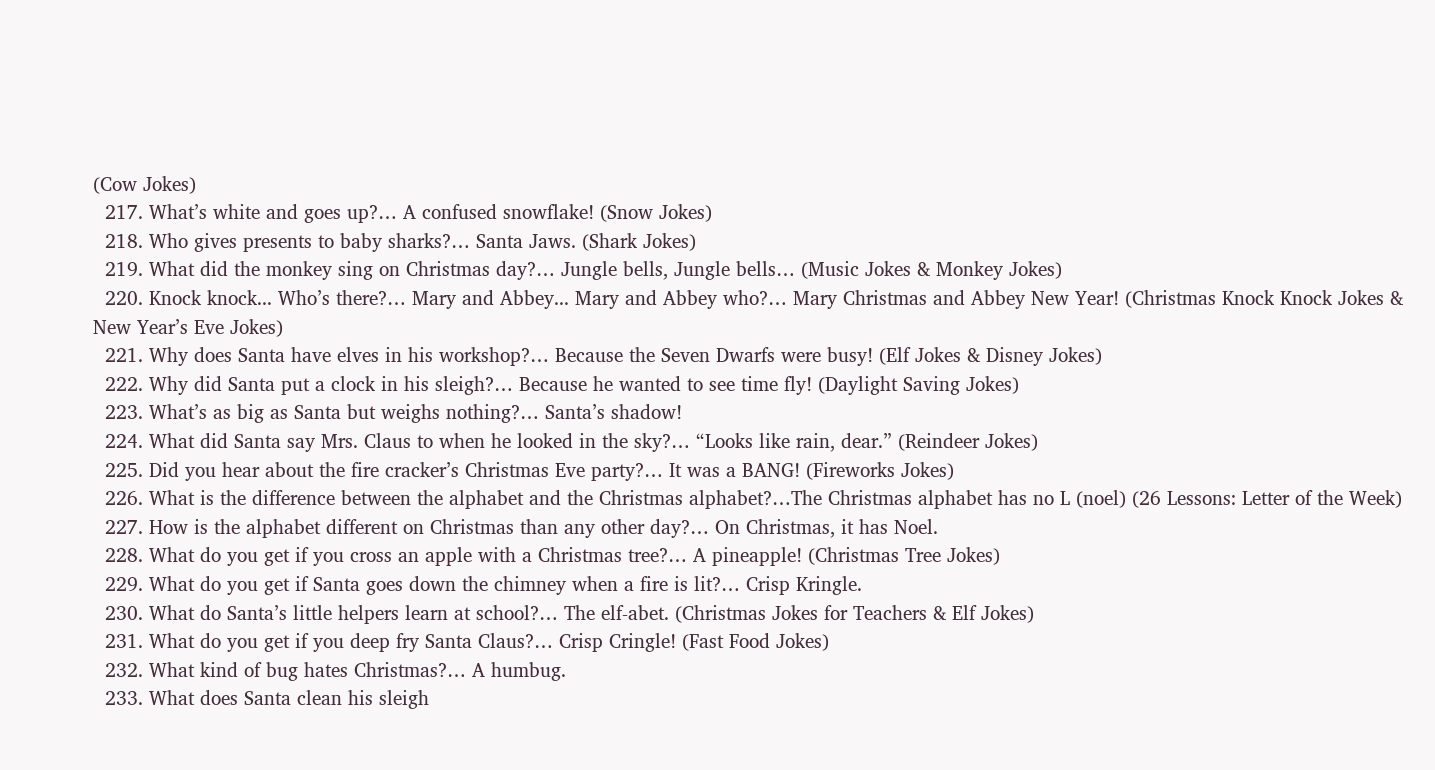(Cow Jokes)
  217. What’s white and goes up?… A confused snowflake! (Snow Jokes)
  218. Who gives presents to baby sharks?… Santa Jaws. (Shark Jokes)
  219. What did the monkey sing on Christmas day?… Jungle bells, Jungle bells… (Music Jokes & Monkey Jokes)
  220. Knock knock... Who’s there?… Mary and Abbey... Mary and Abbey who?… Mary Christmas and Abbey New Year! (Christmas Knock Knock Jokes & New Year’s Eve Jokes)
  221. Why does Santa have elves in his workshop?… Because the Seven Dwarfs were busy! (Elf Jokes & Disney Jokes)
  222. Why did Santa put a clock in his sleigh?… Because he wanted to see time fly! (Daylight Saving Jokes)
  223. What’s as big as Santa but weighs nothing?… Santa’s shadow!
  224. What did Santa say Mrs. Claus to when he looked in the sky?… “Looks like rain, dear.” (Reindeer Jokes)
  225. Did you hear about the fire cracker’s Christmas Eve party?… It was a BANG! (Fireworks Jokes)
  226. What is the difference between the alphabet and the Christmas alphabet?…The Christmas alphabet has no L (noel) (26 Lessons: Letter of the Week)
  227. How is the alphabet different on Christmas than any other day?… On Christmas, it has Noel.
  228. What do you get if you cross an apple with a Christmas tree?… A pineapple! (Christmas Tree Jokes)
  229. What do you get if Santa goes down the chimney when a fire is lit?… Crisp Kringle.
  230. What do Santa’s little helpers learn at school?… The elf-abet. (Christmas Jokes for Teachers & Elf Jokes)
  231. What do you get if you deep fry Santa Claus?… Crisp Cringle! (Fast Food Jokes)
  232. What kind of bug hates Christmas?… A humbug.
  233. What does Santa clean his sleigh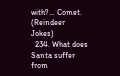with?… Comet. (Reindeer Jokes)
  234. What does Santa suffer from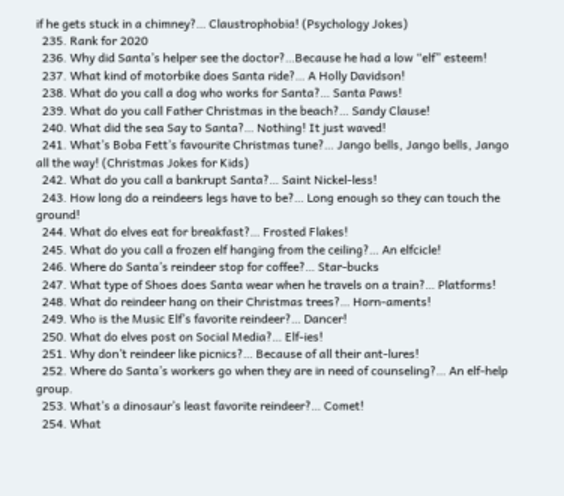if he gets stuck in a chimney?… Claustrophobia! (Psychology Jokes)
  235. Rank for 2020
  236. Why did Santa’s helper see the doctor?…Because he had a low “elf” esteem!
  237. What kind of motorbike does Santa ride?… A Holly Davidson!
  238. What do you call a dog who works for Santa?… Santa Paws!
  239. What do you call Father Christmas in the beach?… Sandy Clause!
  240. What did the sea Say to Santa?… Nothing! It just waved!
  241. What’s Boba Fett’s favourite Christmas tune?… Jango bells, Jango bells, Jango all the way! (Christmas Jokes for Kids)
  242. What do you call a bankrupt Santa?… Saint Nickel-less!
  243. How long do a reindeers legs have to be?… Long enough so they can touch the ground!
  244. What do elves eat for breakfast?… Frosted Flakes!
  245. What do you call a frozen elf hanging from the ceiling?… An elfcicle!
  246. Where do Santa’s reindeer stop for coffee?… Star-bucks
  247. What type of Shoes does Santa wear when he travels on a train?… Platforms!
  248. What do reindeer hang on their Christmas trees?… Horn-aments!
  249. Who is the Music Elf’s favorite reindeer?… Dancer!
  250. What do elves post on Social Media?… Elf-ies!
  251. Why don’t reindeer like picnics?… Because of all their ant-lures!
  252. Where do Santa’s workers go when they are in need of counseling?… An elf-help group.
  253. What’s a dinosaur’s least favorite reindeer?… Comet!
  254. What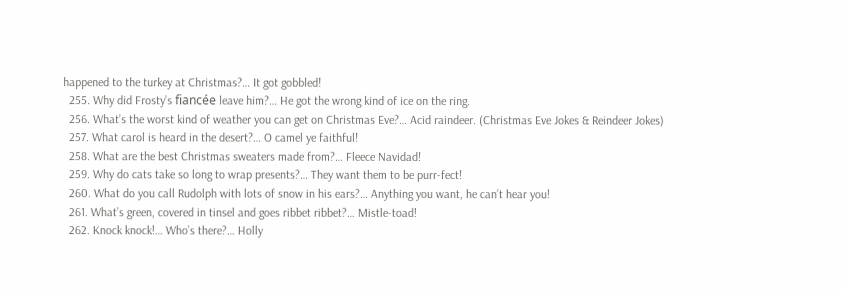happened to the turkey at Christmas?… It got gobbled!
  255. Why did Frosty’s fiancée leave him?… He got the wrong kind of ice on the ring.
  256. What’s the worst kind of weather you can get on Christmas Eve?… Acid raindeer. (Christmas Eve Jokes & Reindeer Jokes)
  257. What carol is heard in the desert?… O camel ye faithful!
  258. What are the best Christmas sweaters made from?… Fleece Navidad!
  259. Why do cats take so long to wrap presents?… They want them to be purr-fect!
  260. What do you call Rudolph with lots of snow in his ears?… Anything you want, he can’t hear you!
  261. What’s green, covered in tinsel and goes ribbet ribbet?… Mistle-toad!
  262. Knock knock!… Who’s there?… Holly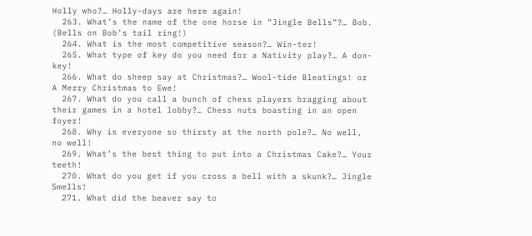Holly who?… Holly-days are here again!
  263. What’s the name of the one horse in “Jingle Bells”?… Bob. (Bells on Bob’s tail ring!)
  264. What is the most competitive season?… Win-ter!
  265. What type of key do you need for a Nativity play?… A don-key!
  266. What do sheep say at Christmas?… Wool-tide Bleatings! or A Merry Christmas to Ewe!
  267. What do you call a bunch of chess players bragging about their games in a hotel lobby?… Chess nuts boasting in an open foyer!
  268. Why is everyone so thirsty at the north pole?… No well, no well!
  269. What’s the best thing to put into a Christmas Cake?… Your teeth!
  270. What do you get if you cross a bell with a skunk?… Jingle Smells!
  271. What did the beaver say to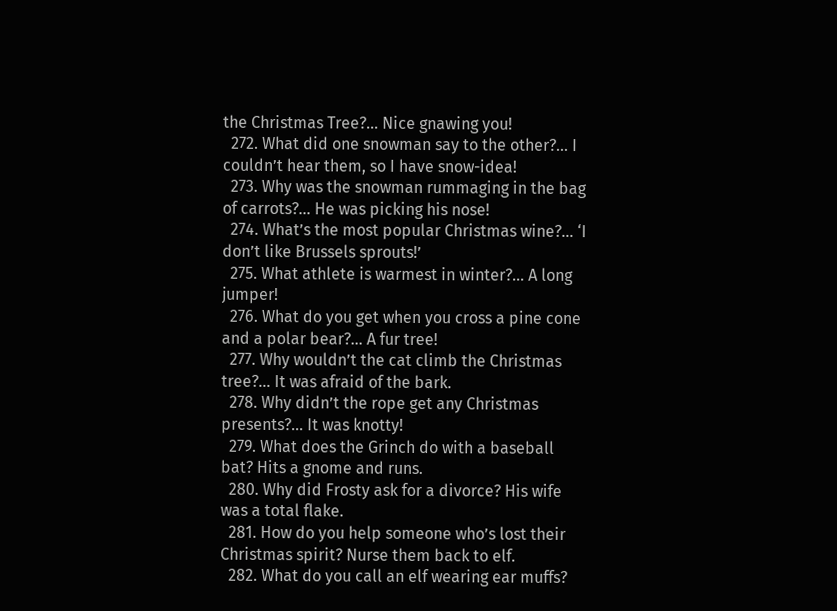the Christmas Tree?… Nice gnawing you!
  272. What did one snowman say to the other?… I couldn’t hear them, so I have snow-idea!
  273. Why was the snowman rummaging in the bag of carrots?… He was picking his nose!
  274. What’s the most popular Christmas wine?… ‘I don’t like Brussels sprouts!’
  275. What athlete is warmest in winter?… A long jumper!
  276. What do you get when you cross a pine cone and a polar bear?… A fur tree!
  277. Why wouldn’t the cat climb the Christmas tree?… It was afraid of the bark.
  278. Why didn’t the rope get any Christmas presents?… It was knotty!
  279. What does the Grinch do with a baseball bat? Hits a gnome and runs.
  280. Why did Frosty ask for a divorce? His wife was a total flake.
  281. How do you help someone who’s lost their Christmas spirit? Nurse them back to elf.
  282. What do you call an elf wearing ear muffs?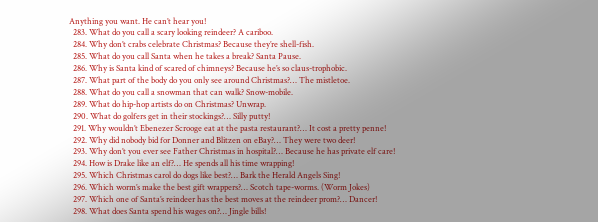Anything you want. He can’t hear you!
  283. What do you call a scary looking reindeer? A cariboo.
  284. Why don’t crabs celebrate Christmas? Because they’re shell-fish.
  285. What do you call Santa when he takes a break? Santa Pause.
  286. Why is Santa kind of scared of chimneys? Because he’s so claus-trophobic.
  287. What part of the body do you only see around Christmas?… The mistletoe.
  288. What do you call a snowman that can walk? Snow-mobile.
  289. What do hip-hop artists do on Christmas? Unwrap.
  290. What do golfers get in their stockings?… Silly putty!
  291. Why wouldn’t Ebenezer Scrooge eat at the pasta restaurant?… It cost a pretty penne!
  292. Why did nobody bid for Donner and Blitzen on eBay?… They were two deer!
  293. Why don’t you ever see Father Christmas in hospital?… Because he has private elf care!
  294. How is Drake like an elf?… He spends all his time wrapping!
  295. Which Christmas carol do dogs like best?… Bark the Herald Angels Sing!
  296. Which worm’s make the best gift wrappers?… Scotch tape-worms. (Worm Jokes)
  297. Which one of Santa’s reindeer has the best moves at the reindeer prom?… Dancer!
  298. What does Santa spend his wages on?… Jingle bills!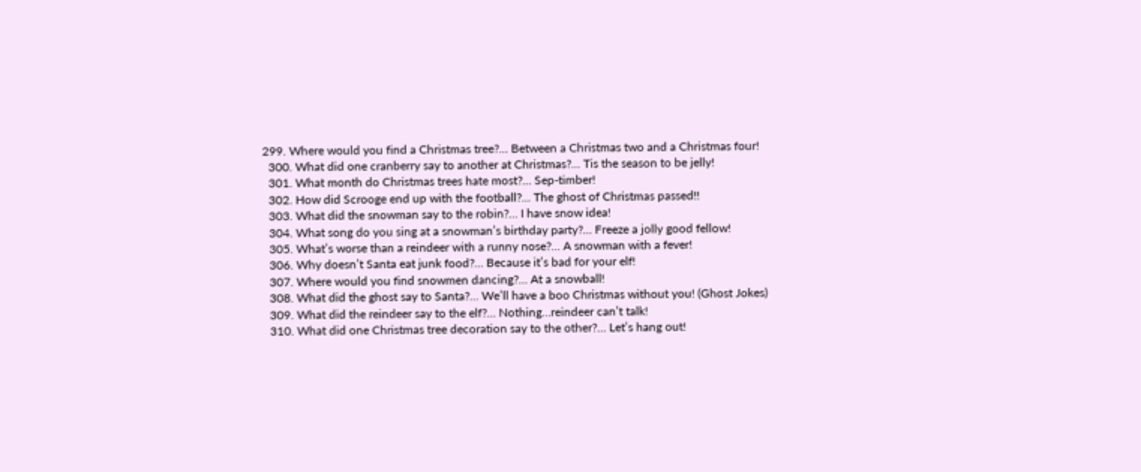299. Where would you find a Christmas tree?… Between a Christmas two and a Christmas four!
  300. What did one cranberry say to another at Christmas?… Tis the season to be jelly!
  301. What month do Christmas trees hate most?… Sep-timber!
  302. How did Scrooge end up with the football?… The ghost of Christmas passed!!
  303. What did the snowman say to the robin?… I have snow idea!
  304. What song do you sing at a snowman’s birthday party?… Freeze a jolly good fellow!
  305. What’s worse than a reindeer with a runny nose?… A snowman with a fever!
  306. Why doesn’t Santa eat junk food?… Because it’s bad for your elf!
  307. Where would you find snowmen dancing?… At a snowball!
  308. What did the ghost say to Santa?… We’ll have a boo Christmas without you! (Ghost Jokes)
  309. What did the reindeer say to the elf?… Nothing…reindeer can’t talk!
  310. What did one Christmas tree decoration say to the other?… Let’s hang out!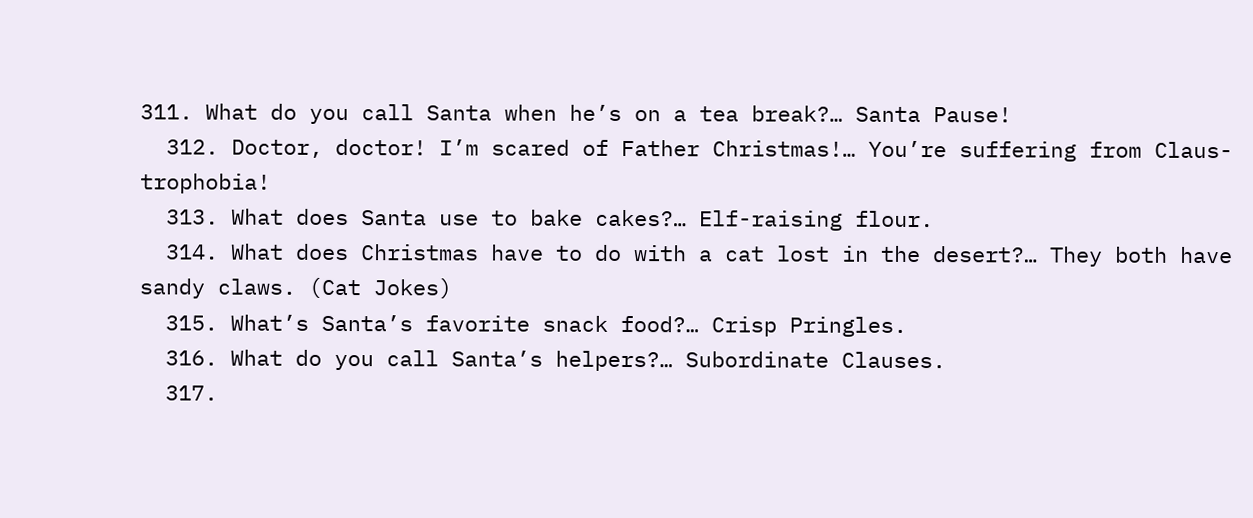311. What do you call Santa when he’s on a tea break?… Santa Pause!
  312. Doctor, doctor! I’m scared of Father Christmas!… You’re suffering from Claus-trophobia!
  313. What does Santa use to bake cakes?… Elf-raising flour.
  314. What does Christmas have to do with a cat lost in the desert?… They both have sandy claws. (Cat Jokes)
  315. What’s Santa’s favorite snack food?… Crisp Pringles.
  316. What do you call Santa’s helpers?… Subordinate Clauses.
  317.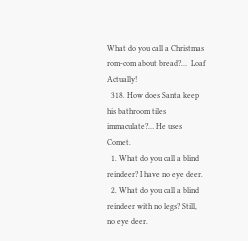What do you call a Christmas rom-com about bread?…  Loaf Actually!
  318. How does Santa keep his bathroom tiles immaculate?… He uses Comet.
  1. What do you call a blind reindeer? I have no eye deer.
  2. What do you call a blind reindeer with no legs? Still, no eye deer.